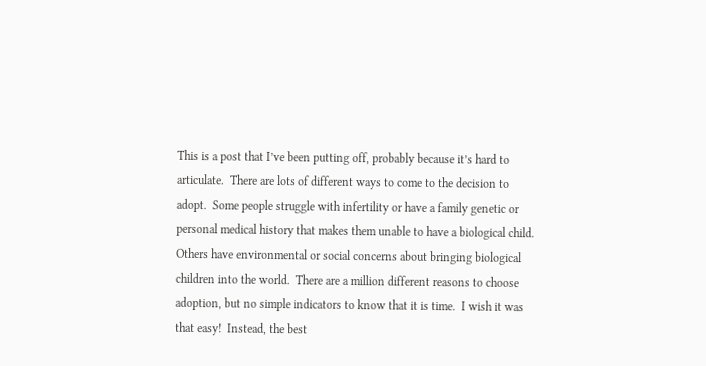This is a post that I’ve been putting off, probably because it’s hard to articulate.  There are lots of different ways to come to the decision to adopt.  Some people struggle with infertility or have a family genetic or personal medical history that makes them unable to have a biological child.  Others have environmental or social concerns about bringing biological children into the world.  There are a million different reasons to choose adoption, but no simple indicators to know that it is time.  I wish it was that easy!  Instead, the best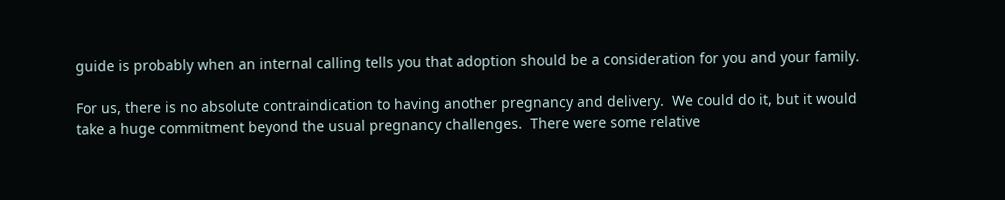guide is probably when an internal calling tells you that adoption should be a consideration for you and your family.

For us, there is no absolute contraindication to having another pregnancy and delivery.  We could do it, but it would take a huge commitment beyond the usual pregnancy challenges.  There were some relative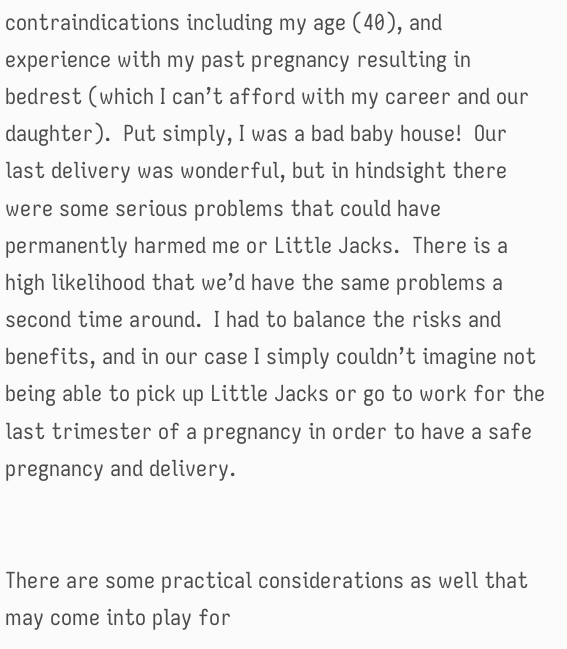contraindications including my age (40), and experience with my past pregnancy resulting in bedrest (which I can’t afford with my career and our daughter).  Put simply, I was a bad baby house!  Our last delivery was wonderful, but in hindsight there were some serious problems that could have permanently harmed me or Little Jacks.  There is a high likelihood that we’d have the same problems a second time around.  I had to balance the risks and benefits, and in our case I simply couldn’t imagine not being able to pick up Little Jacks or go to work for the last trimester of a pregnancy in order to have a safe pregnancy and delivery.


There are some practical considerations as well that may come into play for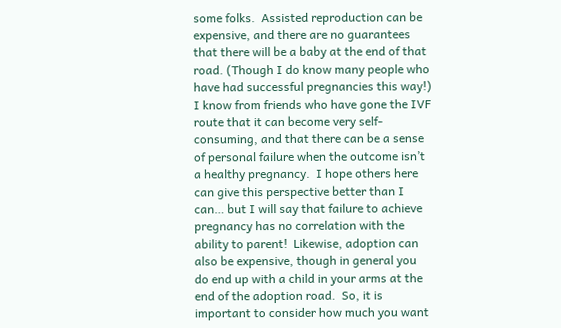some folks.  Assisted reproduction can be expensive, and there are no guarantees that there will be a baby at the end of that road. (Though I do know many people who have had successful pregnancies this way!)  I know from friends who have gone the IVF route that it can become very self-consuming, and that there can be a sense of personal failure when the outcome isn’t a healthy pregnancy.  I hope others here can give this perspective better than I can… but I will say that failure to achieve pregnancy has no correlation with the ability to parent!  Likewise, adoption can also be expensive, though in general you do end up with a child in your arms at the end of the adoption road.  So, it is important to consider how much you want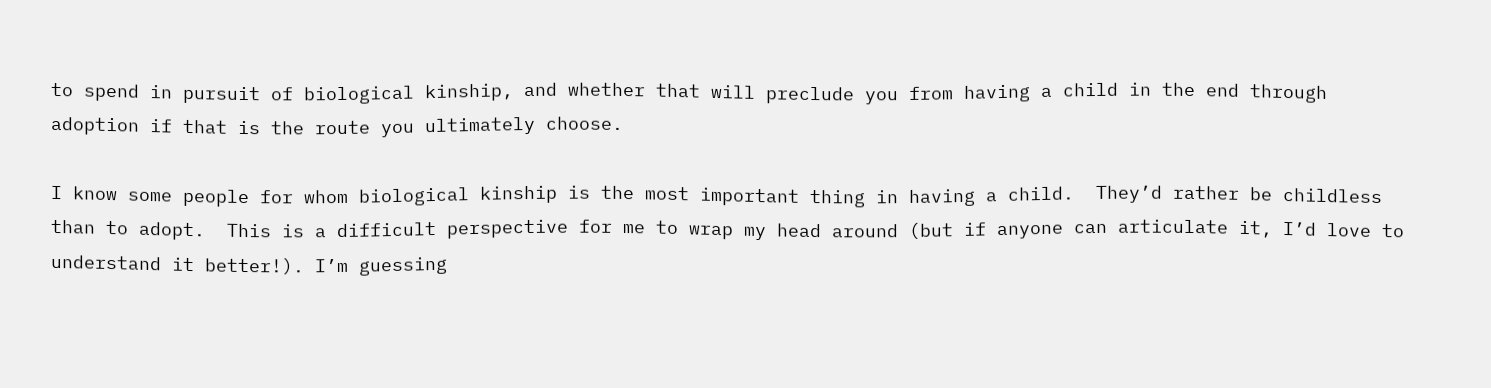to spend in pursuit of biological kinship, and whether that will preclude you from having a child in the end through adoption if that is the route you ultimately choose.

I know some people for whom biological kinship is the most important thing in having a child.  They’d rather be childless than to adopt.  This is a difficult perspective for me to wrap my head around (but if anyone can articulate it, I’d love to understand it better!). I’m guessing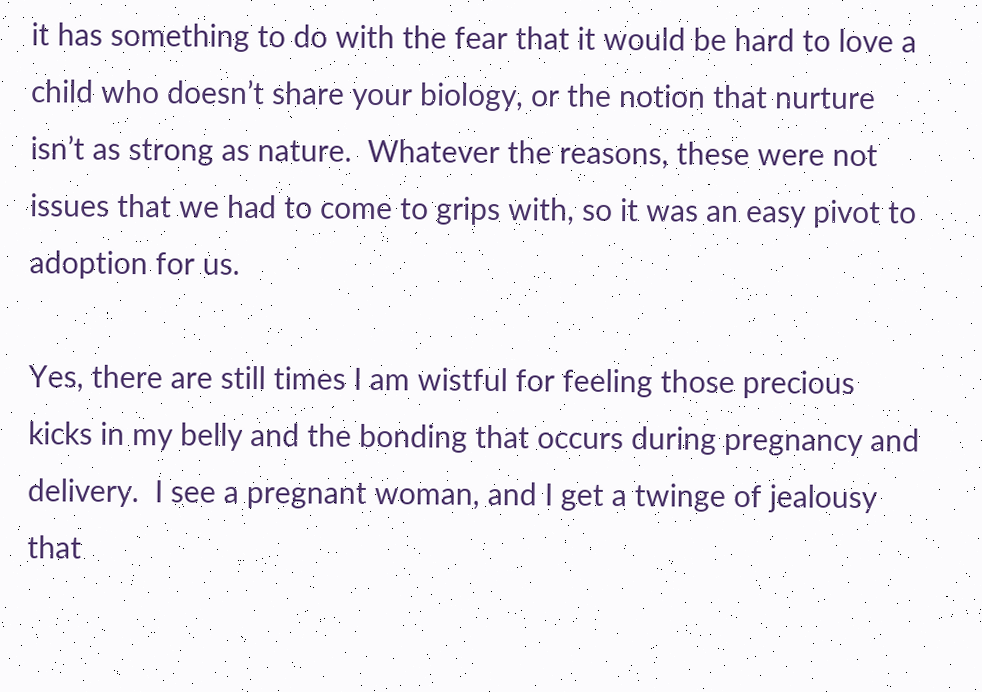it has something to do with the fear that it would be hard to love a child who doesn’t share your biology, or the notion that nurture isn’t as strong as nature.  Whatever the reasons, these were not issues that we had to come to grips with, so it was an easy pivot to adoption for us.

Yes, there are still times I am wistful for feeling those precious kicks in my belly and the bonding that occurs during pregnancy and delivery.  I see a pregnant woman, and I get a twinge of jealousy that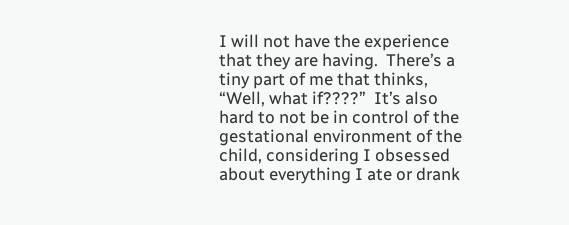I will not have the experience that they are having.  There’s a tiny part of me that thinks, “Well, what if????”  It’s also hard to not be in control of the gestational environment of the child, considering I obsessed about everything I ate or drank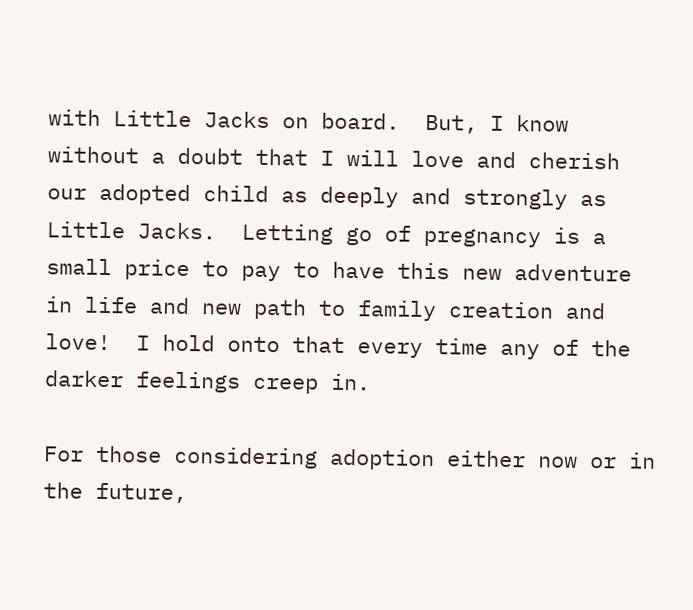with Little Jacks on board.  But, I know without a doubt that I will love and cherish our adopted child as deeply and strongly as Little Jacks.  Letting go of pregnancy is a small price to pay to have this new adventure in life and new path to family creation and love!  I hold onto that every time any of the darker feelings creep in.

For those considering adoption either now or in the future,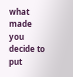what made you decide to put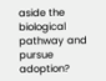aside the biological pathway and pursue adoption?